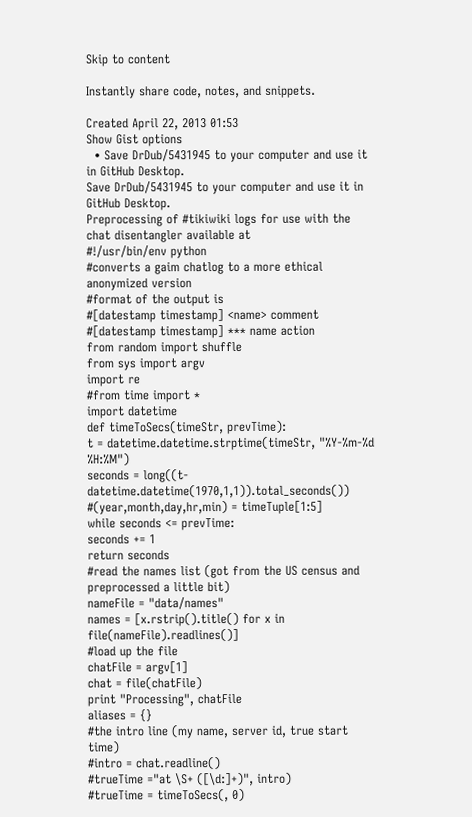Skip to content

Instantly share code, notes, and snippets.

Created April 22, 2013 01:53
Show Gist options
  • Save DrDub/5431945 to your computer and use it in GitHub Desktop.
Save DrDub/5431945 to your computer and use it in GitHub Desktop.
Preprocessing of #tikiwiki logs for use with the chat disentangler available at
#!/usr/bin/env python
#converts a gaim chatlog to a more ethical anonymized version
#format of the output is
#[datestamp timestamp] <name> comment
#[datestamp timestamp] *** name action
from random import shuffle
from sys import argv
import re
#from time import *
import datetime
def timeToSecs(timeStr, prevTime):
t = datetime.datetime.strptime(timeStr, "%Y-%m-%d %H:%M")
seconds = long((t-datetime.datetime(1970,1,1)).total_seconds())
#(year,month,day,hr,min) = timeTuple[1:5]
while seconds <= prevTime:
seconds += 1
return seconds
#read the names list (got from the US census and preprocessed a little bit)
nameFile = "data/names"
names = [x.rstrip().title() for x in file(nameFile).readlines()]
#load up the file
chatFile = argv[1]
chat = file(chatFile)
print "Processing", chatFile
aliases = {}
#the intro line (my name, server id, true start time)
#intro = chat.readline()
#trueTime ="at \S+ ([\d:]+)", intro)
#trueTime = timeToSecs(, 0)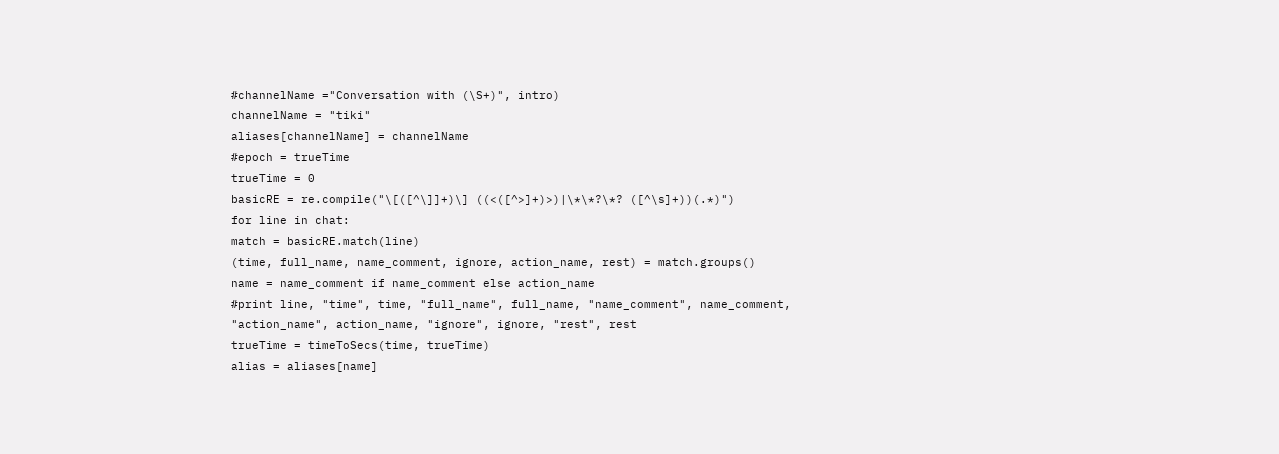#channelName ="Conversation with (\S+)", intro)
channelName = "tiki"
aliases[channelName] = channelName
#epoch = trueTime
trueTime = 0
basicRE = re.compile("\[([^\]]+)\] ((<([^>]+)>)|\*\*?\*? ([^\s]+))(.*)")
for line in chat:
match = basicRE.match(line)
(time, full_name, name_comment, ignore, action_name, rest) = match.groups()
name = name_comment if name_comment else action_name
#print line, "time", time, "full_name", full_name, "name_comment", name_comment, "action_name", action_name, "ignore", ignore, "rest", rest
trueTime = timeToSecs(time, trueTime)
alias = aliases[name]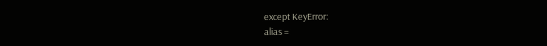except KeyError:
alias =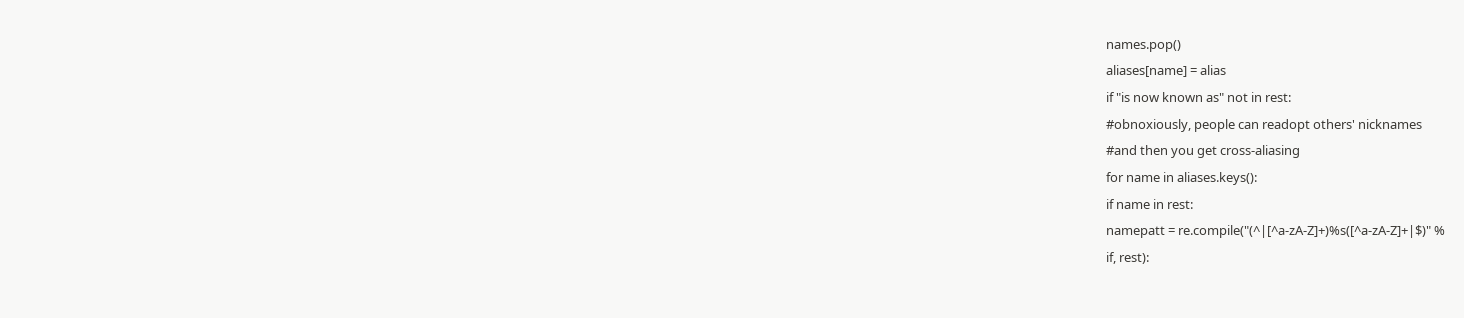names.pop()
aliases[name] = alias
if "is now known as" not in rest:
#obnoxiously, people can readopt others' nicknames
#and then you get cross-aliasing
for name in aliases.keys():
if name in rest:
namepatt = re.compile("(^|[^a-zA-Z]+)%s([^a-zA-Z]+|$)" %
if, rest):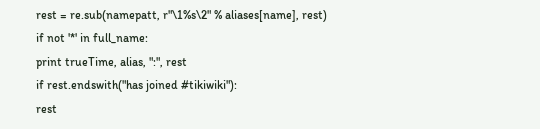rest = re.sub(namepatt, r"\1%s\2" % aliases[name], rest)
if not '*' in full_name:
print trueTime, alias, ":", rest
if rest.endswith("has joined #tikiwiki"):
rest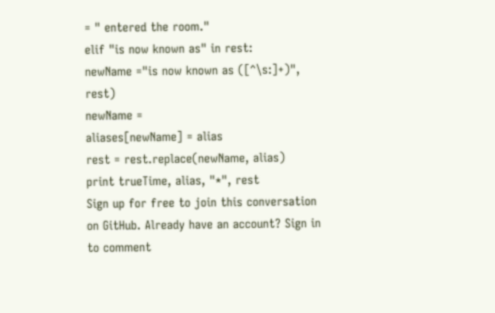= " entered the room."
elif "is now known as" in rest:
newName ="is now known as ([^\s:]+)", rest)
newName =
aliases[newName] = alias
rest = rest.replace(newName, alias)
print trueTime, alias, "*", rest
Sign up for free to join this conversation on GitHub. Already have an account? Sign in to comment